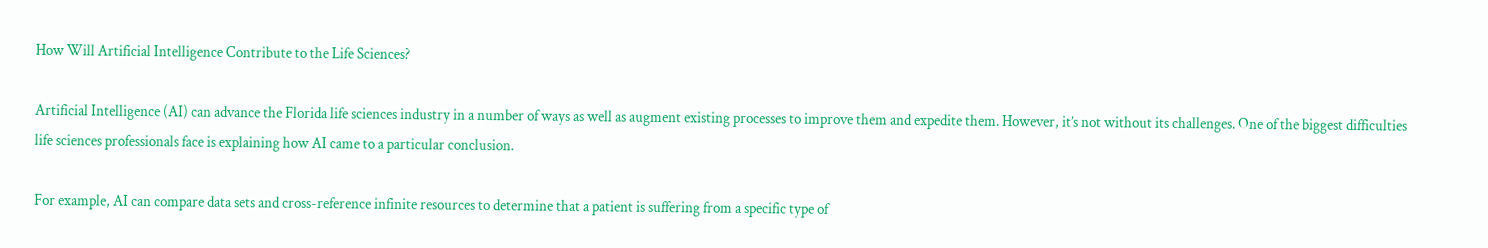How Will Artificial Intelligence Contribute to the Life Sciences?

Artificial Intelligence (AI) can advance the Florida life sciences industry in a number of ways as well as augment existing processes to improve them and expedite them. However, it’s not without its challenges. One of the biggest difficulties life sciences professionals face is explaining how AI came to a particular conclusion.

For example, AI can compare data sets and cross-reference infinite resources to determine that a patient is suffering from a specific type of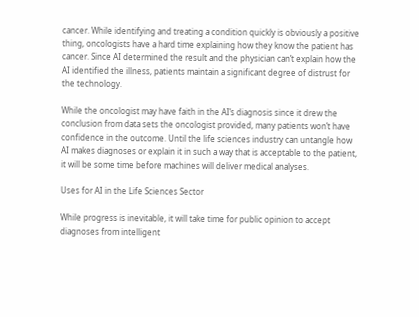cancer. While identifying and treating a condition quickly is obviously a positive thing, oncologists have a hard time explaining how they know the patient has cancer. Since AI determined the result and the physician can’t explain how the AI identified the illness, patients maintain a significant degree of distrust for the technology.

While the oncologist may have faith in the AI’s diagnosis since it drew the conclusion from data sets the oncologist provided, many patients won’t have confidence in the outcome. Until the life sciences industry can untangle how AI makes diagnoses or explain it in such a way that is acceptable to the patient, it will be some time before machines will deliver medical analyses.

Uses for AI in the Life Sciences Sector

While progress is inevitable, it will take time for public opinion to accept diagnoses from intelligent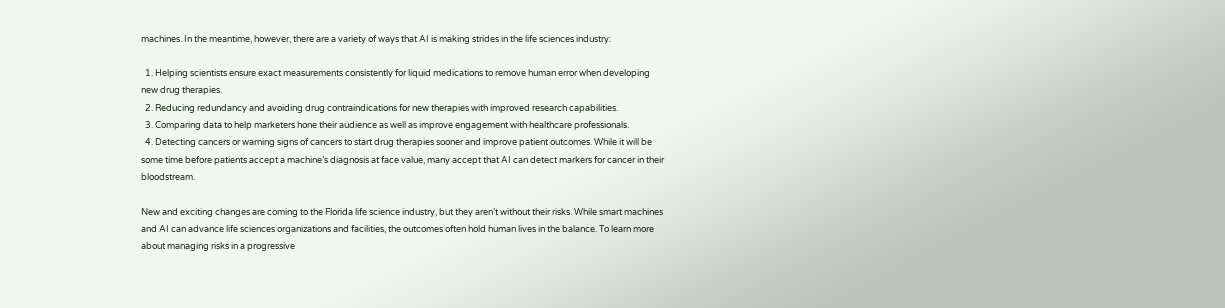machines. In the meantime, however, there are a variety of ways that AI is making strides in the life sciences industry:

  1. Helping scientists ensure exact measurements consistently for liquid medications to remove human error when developing new drug therapies.
  2. Reducing redundancy and avoiding drug contraindications for new therapies with improved research capabilities.
  3. Comparing data to help marketers hone their audience as well as improve engagement with healthcare professionals.
  4. Detecting cancers or warning signs of cancers to start drug therapies sooner and improve patient outcomes. While it will be some time before patients accept a machine’s diagnosis at face value, many accept that AI can detect markers for cancer in their bloodstream.

New and exciting changes are coming to the Florida life science industry, but they aren’t without their risks. While smart machines and AI can advance life sciences organizations and facilities, the outcomes often hold human lives in the balance. To learn more about managing risks in a progressive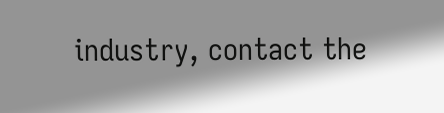industry, contact the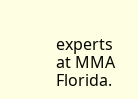experts at MMA Florida.